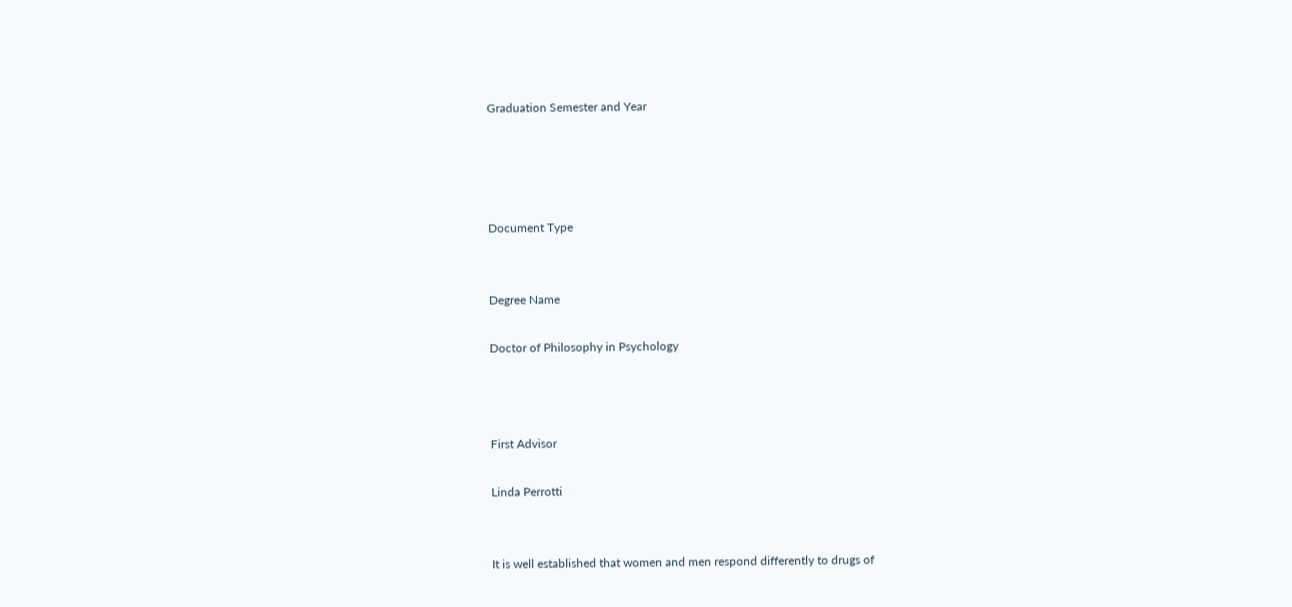Graduation Semester and Year




Document Type


Degree Name

Doctor of Philosophy in Psychology



First Advisor

Linda Perrotti


It is well established that women and men respond differently to drugs of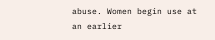abuse. Women begin use at an earlier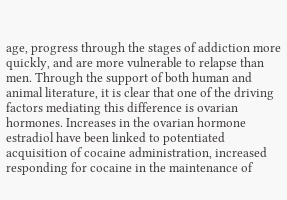age, progress through the stages of addiction more quickly, and are more vulnerable to relapse than men. Through the support of both human and animal literature, it is clear that one of the driving factors mediating this difference is ovarian hormones. Increases in the ovarian hormone estradiol have been linked to potentiated acquisition of cocaine administration, increased responding for cocaine in the maintenance of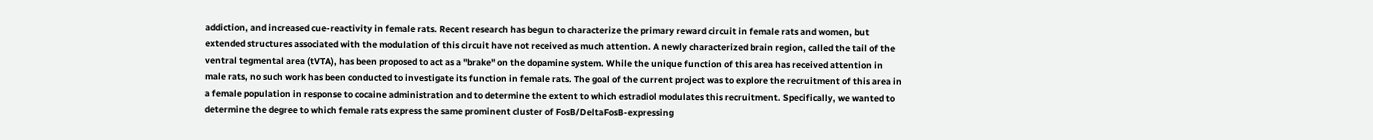addiction, and increased cue-reactivity in female rats. Recent research has begun to characterize the primary reward circuit in female rats and women, but extended structures associated with the modulation of this circuit have not received as much attention. A newly characterized brain region, called the tail of the ventral tegmental area (tVTA), has been proposed to act as a "brake" on the dopamine system. While the unique function of this area has received attention in male rats, no such work has been conducted to investigate its function in female rats. The goal of the current project was to explore the recruitment of this area in a female population in response to cocaine administration and to determine the extent to which estradiol modulates this recruitment. Specifically, we wanted to determine the degree to which female rats express the same prominent cluster of FosB/DeltaFosB-expressing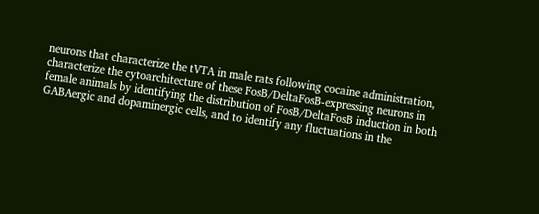neurons that characterize the tVTA in male rats following cocaine administration, characterize the cytoarchitecture of these FosB/DeltaFosB-expressing neurons in female animals by identifying the distribution of FosB/DeltaFosB induction in both GABAergic and dopaminergic cells, and to identify any fluctuations in the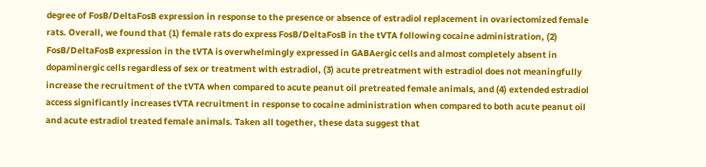degree of FosB/DeltaFosB expression in response to the presence or absence of estradiol replacement in ovariectomized female rats. Overall, we found that (1) female rats do express FosB/DeltaFosB in the tVTA following cocaine administration, (2) FosB/DeltaFosB expression in the tVTA is overwhelmingly expressed in GABAergic cells and almost completely absent in dopaminergic cells regardless of sex or treatment with estradiol, (3) acute pretreatment with estradiol does not meaningfully increase the recruitment of the tVTA when compared to acute peanut oil pretreated female animals, and (4) extended estradiol access significantly increases tVTA recruitment in response to cocaine administration when compared to both acute peanut oil and acute estradiol treated female animals. Taken all together, these data suggest that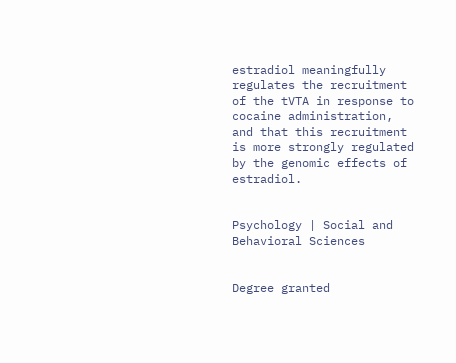estradiol meaningfully regulates the recruitment of the tVTA in response to cocaine administration, and that this recruitment is more strongly regulated by the genomic effects of estradiol.


Psychology | Social and Behavioral Sciences


Degree granted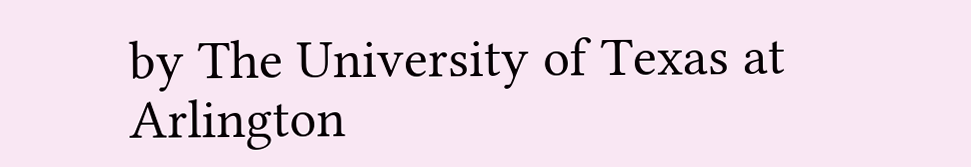by The University of Texas at Arlington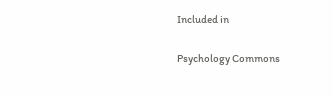Included in

Psychology Commons